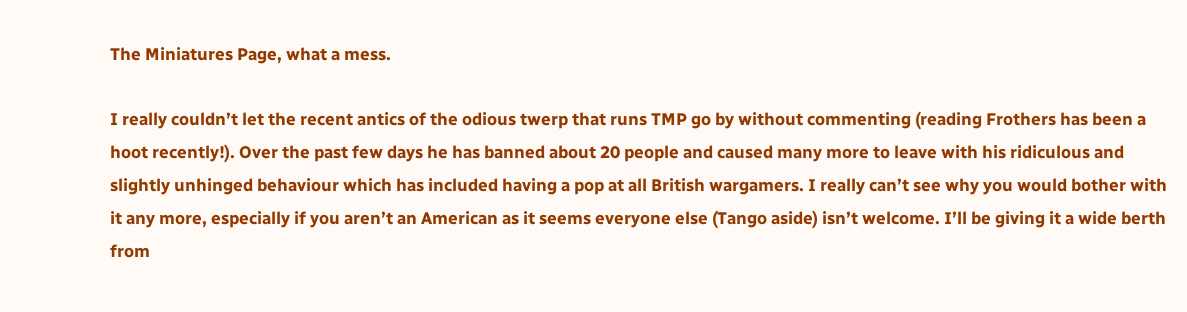The Miniatures Page, what a mess.

I really couldn’t let the recent antics of the odious twerp that runs TMP go by without commenting (reading Frothers has been a hoot recently!). Over the past few days he has banned about 20 people and caused many more to leave with his ridiculous and slightly unhinged behaviour which has included having a pop at all British wargamers. I really can’t see why you would bother with it any more, especially if you aren’t an American as it seems everyone else (Tango aside) isn’t welcome. I’ll be giving it a wide berth from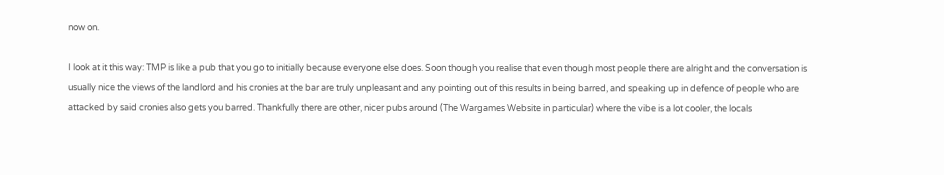now on.

I look at it this way: TMP is like a pub that you go to initially because everyone else does. Soon though you realise that even though most people there are alright and the conversation is usually nice the views of the landlord and his cronies at the bar are truly unpleasant and any pointing out of this results in being barred, and speaking up in defence of people who are attacked by said cronies also gets you barred. Thankfully there are other, nicer pubs around (The Wargames Website in particular) where the vibe is a lot cooler, the locals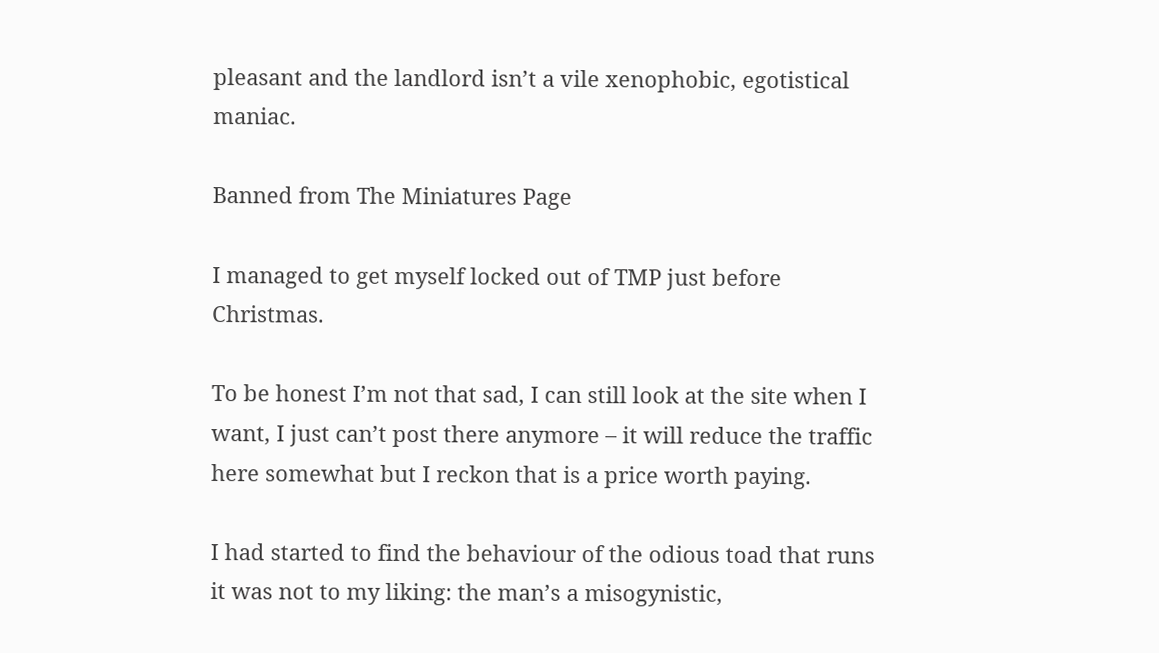pleasant and the landlord isn’t a vile xenophobic, egotistical maniac.

Banned from The Miniatures Page

I managed to get myself locked out of TMP just before Christmas.

To be honest I’m not that sad, I can still look at the site when I want, I just can’t post there anymore – it will reduce the traffic here somewhat but I reckon that is a price worth paying.

I had started to find the behaviour of the odious toad that runs it was not to my liking: the man’s a misogynistic,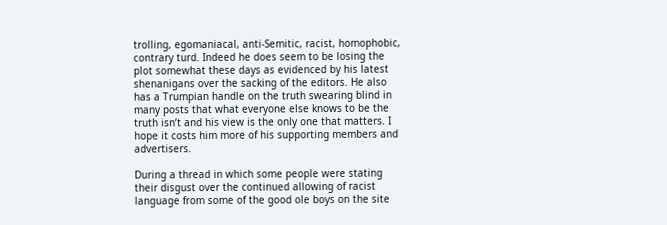trolling, egomaniacal, anti-Semitic, racist, homophobic, contrary turd. Indeed he does seem to be losing the plot somewhat these days as evidenced by his latest shenanigans over the sacking of the editors. He also has a Trumpian handle on the truth swearing blind in many posts that what everyone else knows to be the truth isn’t and his view is the only one that matters. I hope it costs him more of his supporting members and advertisers.

During a thread in which some people were stating their disgust over the continued allowing of racist language from some of the good ole boys on the site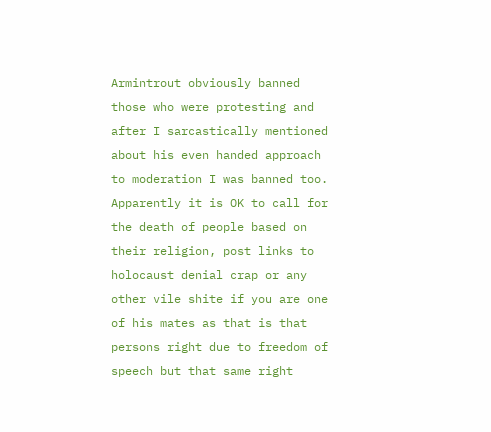Armintrout obviously banned those who were protesting and after I sarcastically mentioned about his even handed approach to moderation I was banned too. Apparently it is OK to call for the death of people based on their religion, post links to holocaust denial crap or any other vile shite if you are one of his mates as that is that persons right due to freedom of speech but that same right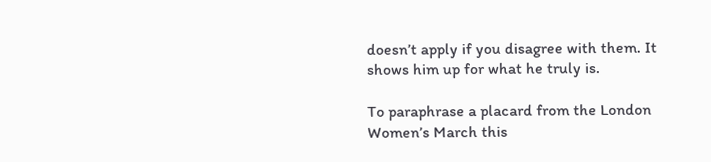doesn’t apply if you disagree with them. It shows him up for what he truly is.

To paraphrase a placard from the London Women’s March this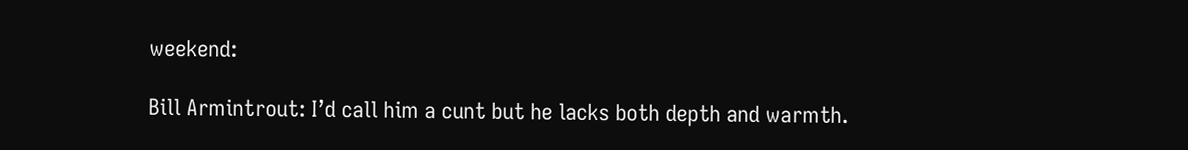weekend:

Bill Armintrout: I’d call him a cunt but he lacks both depth and warmth.